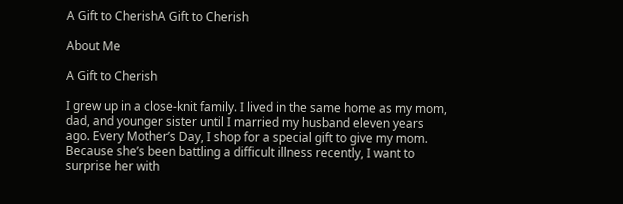A Gift to CherishA Gift to Cherish

About Me

A Gift to Cherish

I grew up in a close-knit family. I lived in the same home as my mom, dad, and younger sister until I married my husband eleven years ago. Every Mother’s Day, I shop for a special gift to give my mom. Because she’s been battling a difficult illness recently, I want to surprise her with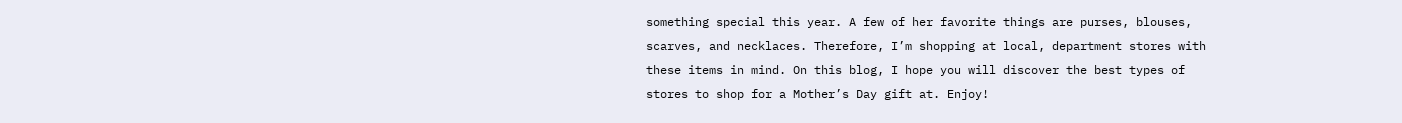something special this year. A few of her favorite things are purses, blouses, scarves, and necklaces. Therefore, I’m shopping at local, department stores with these items in mind. On this blog, I hope you will discover the best types of stores to shop for a Mother’s Day gift at. Enjoy!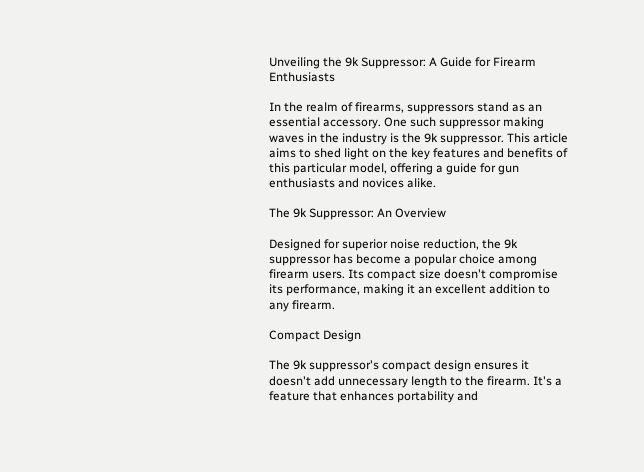Unveiling the 9k Suppressor: A Guide for Firearm Enthusiasts

In the realm of firearms, suppressors stand as an essential accessory. One such suppressor making waves in the industry is the 9k suppressor. This article aims to shed light on the key features and benefits of this particular model, offering a guide for gun enthusiasts and novices alike.

The 9k Suppressor: An Overview

Designed for superior noise reduction, the 9k suppressor has become a popular choice among firearm users. Its compact size doesn't compromise its performance, making it an excellent addition to any firearm.

Compact Design

The 9k suppressor's compact design ensures it doesn't add unnecessary length to the firearm. It's a feature that enhances portability and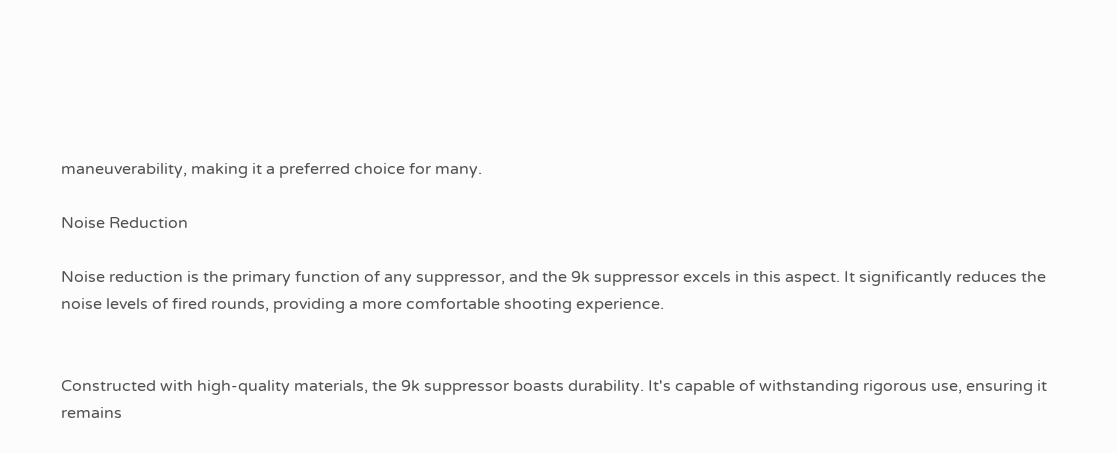maneuverability, making it a preferred choice for many.

Noise Reduction

Noise reduction is the primary function of any suppressor, and the 9k suppressor excels in this aspect. It significantly reduces the noise levels of fired rounds, providing a more comfortable shooting experience.


Constructed with high-quality materials, the 9k suppressor boasts durability. It's capable of withstanding rigorous use, ensuring it remains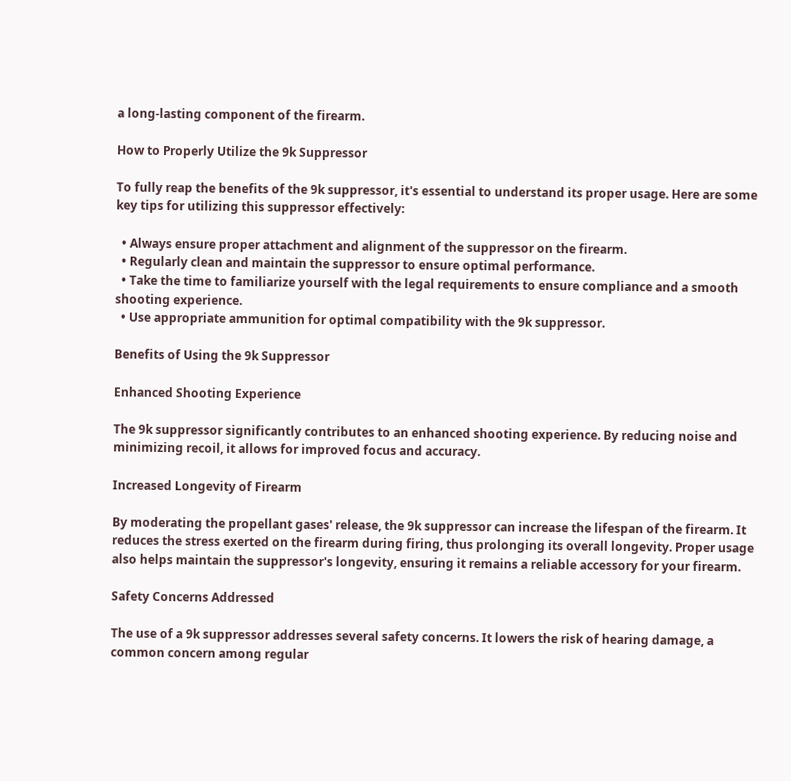a long-lasting component of the firearm.

How to Properly Utilize the 9k Suppressor

To fully reap the benefits of the 9k suppressor, it's essential to understand its proper usage. Here are some key tips for utilizing this suppressor effectively:

  • Always ensure proper attachment and alignment of the suppressor on the firearm.
  • Regularly clean and maintain the suppressor to ensure optimal performance.
  • Take the time to familiarize yourself with the legal requirements to ensure compliance and a smooth shooting experience.
  • Use appropriate ammunition for optimal compatibility with the 9k suppressor.

Benefits of Using the 9k Suppressor

Enhanced Shooting Experience

The 9k suppressor significantly contributes to an enhanced shooting experience. By reducing noise and minimizing recoil, it allows for improved focus and accuracy.

Increased Longevity of Firearm

By moderating the propellant gases' release, the 9k suppressor can increase the lifespan of the firearm. It reduces the stress exerted on the firearm during firing, thus prolonging its overall longevity. Proper usage also helps maintain the suppressor's longevity, ensuring it remains a reliable accessory for your firearm.

Safety Concerns Addressed

The use of a 9k suppressor addresses several safety concerns. It lowers the risk of hearing damage, a common concern among regular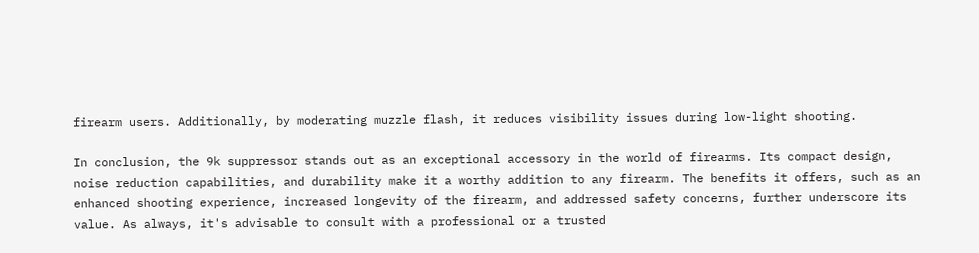firearm users. Additionally, by moderating muzzle flash, it reduces visibility issues during low-light shooting.

In conclusion, the 9k suppressor stands out as an exceptional accessory in the world of firearms. Its compact design, noise reduction capabilities, and durability make it a worthy addition to any firearm. The benefits it offers, such as an enhanced shooting experience, increased longevity of the firearm, and addressed safety concerns, further underscore its value. As always, it's advisable to consult with a professional or a trusted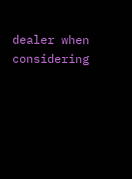dealer when considering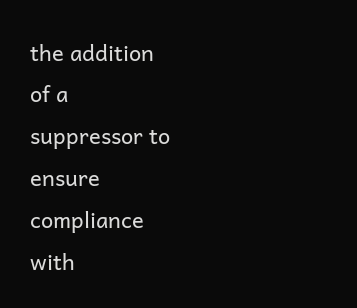the addition of a suppressor to ensure compliance with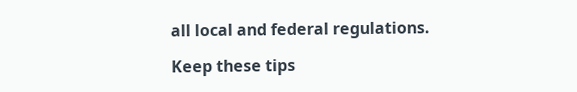all local and federal regulations.

Keep these tips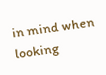in mind when looking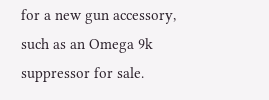for a new gun accessory, such as an Omega 9k suppressor for sale.